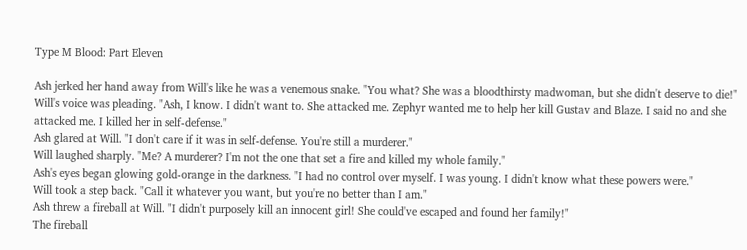Type M Blood: Part Eleven

Ash jerked her hand away from Will's like he was a venemous snake. "You what? She was a bloodthirsty madwoman, but she didn't deserve to die!"
Will's voice was pleading. "Ash, I know. I didn't want to. She attacked me. Zephyr wanted me to help her kill Gustav and Blaze. I said no and she attacked me. I killed her in self-defense."
Ash glared at Will. "I don't care if it was in self-defense. You're still a murderer."
Will laughed sharply. "Me? A murderer? I'm not the one that set a fire and killed my whole family."
Ash's eyes began glowing gold-orange in the darkness. "I had no control over myself. I was young. I didn't know what these powers were."
Will took a step back. "Call it whatever you want, but you're no better than I am."
Ash threw a fireball at Will. "I didn't purposely kill an innocent girl! She could've escaped and found her family!"
The fireball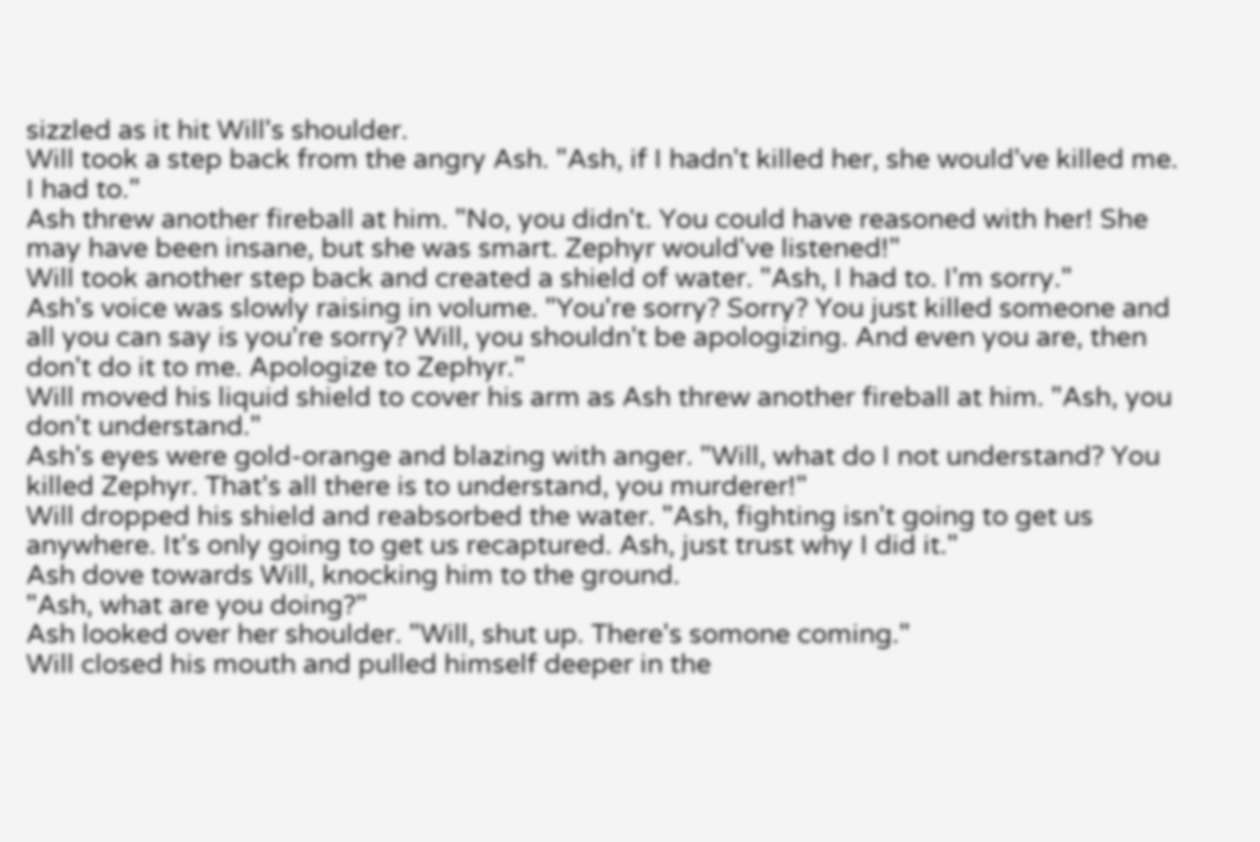sizzled as it hit Will's shoulder.
Will took a step back from the angry Ash. "Ash, if I hadn't killed her, she would've killed me. I had to."
Ash threw another fireball at him. "No, you didn't. You could have reasoned with her! She may have been insane, but she was smart. Zephyr would've listened!"
Will took another step back and created a shield of water. "Ash, I had to. I'm sorry."
Ash's voice was slowly raising in volume. "You're sorry? Sorry? You just killed someone and all you can say is you're sorry? Will, you shouldn't be apologizing. And even you are, then don't do it to me. Apologize to Zephyr."
Will moved his liquid shield to cover his arm as Ash threw another fireball at him. "Ash, you don't understand."
Ash's eyes were gold-orange and blazing with anger. "Will, what do I not understand? You killed Zephyr. That's all there is to understand, you murderer!"
Will dropped his shield and reabsorbed the water. "Ash, fighting isn't going to get us anywhere. It's only going to get us recaptured. Ash, just trust why I did it."
Ash dove towards Will, knocking him to the ground.
"Ash, what are you doing?"
Ash looked over her shoulder. "Will, shut up. There's somone coming."
Will closed his mouth and pulled himself deeper in the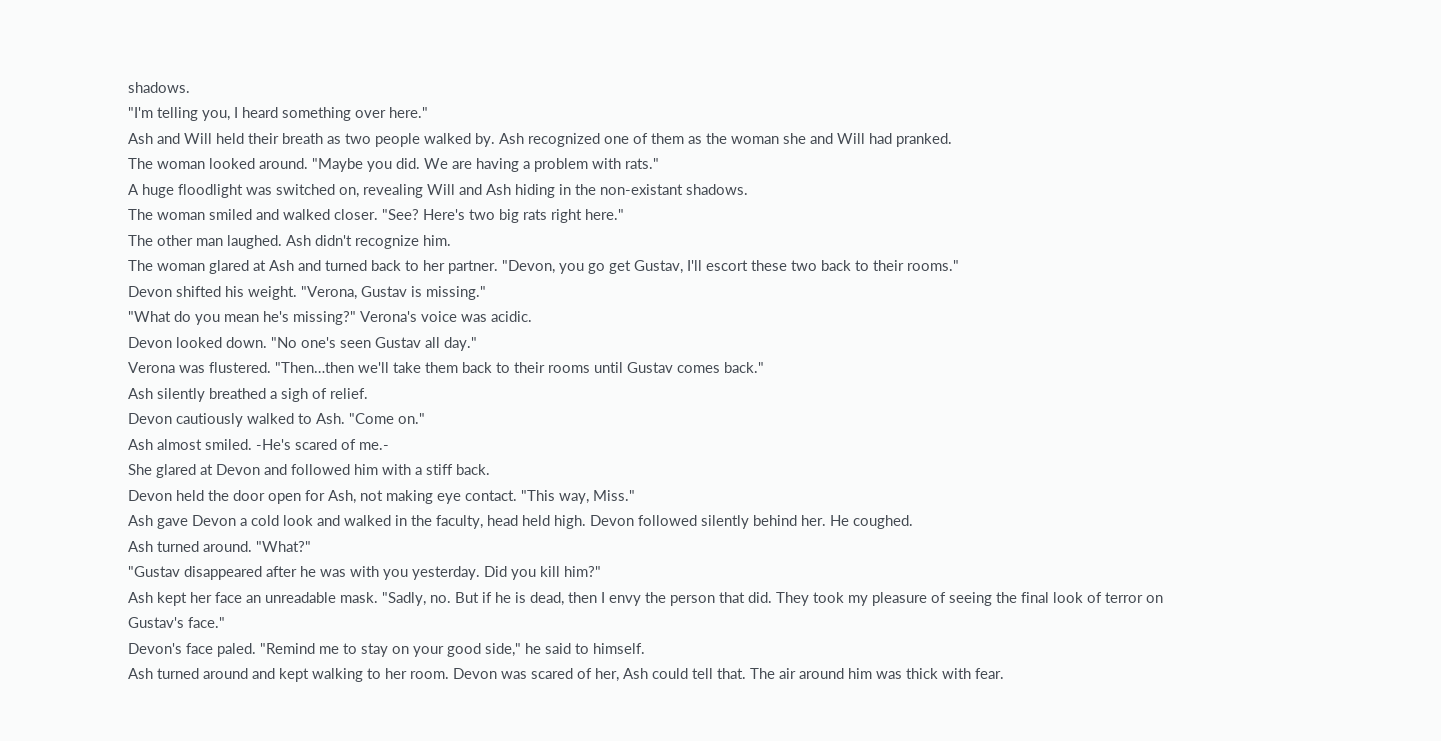shadows.
"I'm telling you, I heard something over here."
Ash and Will held their breath as two people walked by. Ash recognized one of them as the woman she and Will had pranked.
The woman looked around. "Maybe you did. We are having a problem with rats."
A huge floodlight was switched on, revealing Will and Ash hiding in the non-existant shadows.
The woman smiled and walked closer. "See? Here's two big rats right here."
The other man laughed. Ash didn't recognize him.
The woman glared at Ash and turned back to her partner. "Devon, you go get Gustav, I'll escort these two back to their rooms."
Devon shifted his weight. "Verona, Gustav is missing."
"What do you mean he's missing?" Verona's voice was acidic.
Devon looked down. "No one's seen Gustav all day."
Verona was flustered. "Then…then we'll take them back to their rooms until Gustav comes back."
Ash silently breathed a sigh of relief.
Devon cautiously walked to Ash. "Come on."
Ash almost smiled. -He's scared of me.-
She glared at Devon and followed him with a stiff back.
Devon held the door open for Ash, not making eye contact. "This way, Miss."
Ash gave Devon a cold look and walked in the faculty, head held high. Devon followed silently behind her. He coughed.
Ash turned around. "What?"
"Gustav disappeared after he was with you yesterday. Did you kill him?"
Ash kept her face an unreadable mask. "Sadly, no. But if he is dead, then I envy the person that did. They took my pleasure of seeing the final look of terror on Gustav's face."
Devon's face paled. "Remind me to stay on your good side," he said to himself.
Ash turned around and kept walking to her room. Devon was scared of her, Ash could tell that. The air around him was thick with fear.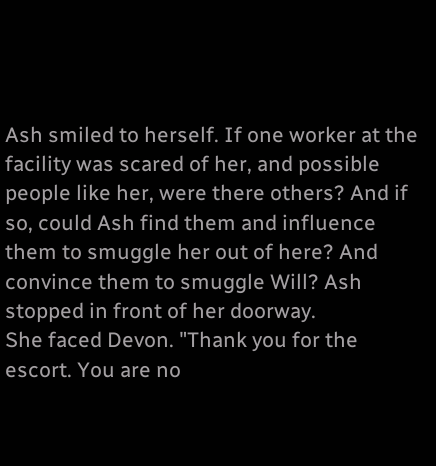Ash smiled to herself. If one worker at the facility was scared of her, and possible people like her, were there others? And if so, could Ash find them and influence them to smuggle her out of here? And convince them to smuggle Will? Ash stopped in front of her doorway.
She faced Devon. "Thank you for the escort. You are no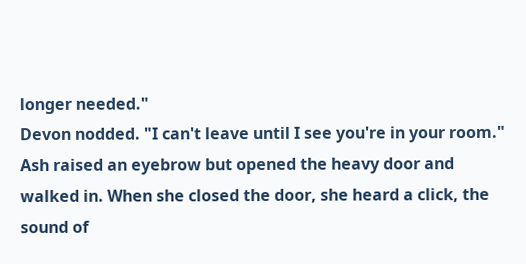longer needed."
Devon nodded. "I can't leave until I see you're in your room."
Ash raised an eyebrow but opened the heavy door and walked in. When she closed the door, she heard a click, the sound of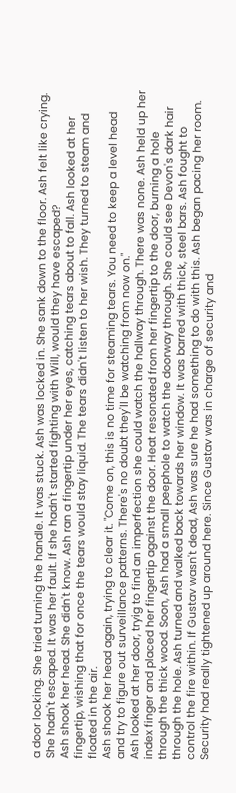a door locking. She tried turning the handle. It was stuck. Ash was locked in. She sank down to the floor. Ash felt like crying. She hadn't escaped. It was her fault. If she hadn't started fighting with Will, would they have escaped?
Ash shook her head. She didn't know. Ash ran a fingertip under her eyes, catching tears about to fall. Ash looked at her fingertip, wishing that for once the tears would stay liquid. The tears didn't listen to her wish. They turned to steam and floated in the air.
Ash shook her head again, trying to clear it. "Come on, this is no time for steaming tears. You need to keep a level head and try to figure out surveillance patterns. There's no doubt they'll be watching from now on."
Ash looked at her door, tryig to find an imperfection she could watch the hallway through. There was none. Ash held up her index finger and placed her fingertip against the door. Heat resonated from her fingertip to the door, burning a hole through the thick wood. Soon, Ash had a small peephole to watch the doorway through. She could see Devon's dark hair through the hole. Ash turned and walked back towards her window. It was barred with thick, steel bars. Ash fought to control the fire within. If Gustav wasn't dead, Ash was sure he had something to do with this. Ash began pacing her room. Security had really tightened up around here. Since Gustav was in charge of security and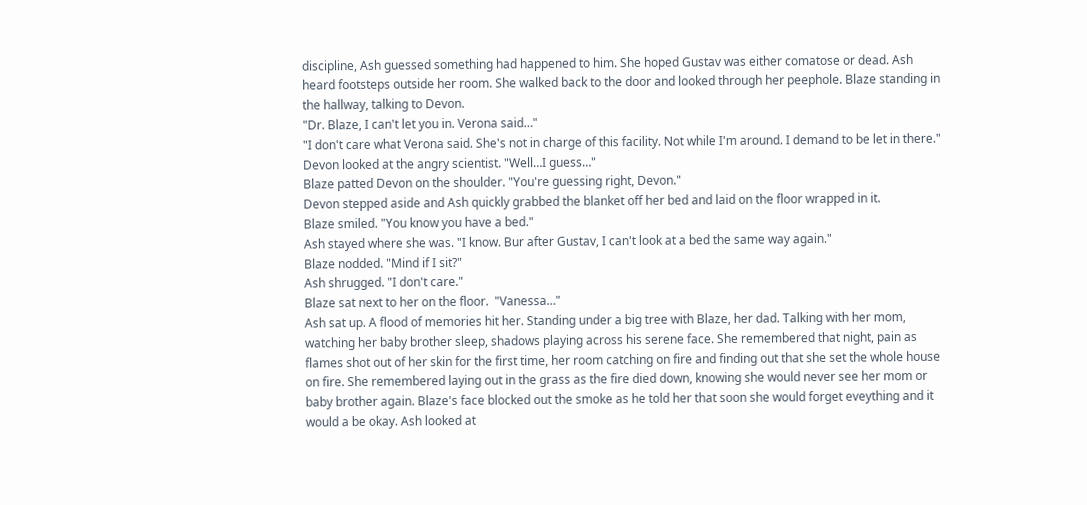discipline, Ash guessed something had happened to him. She hoped Gustav was either comatose or dead. Ash heard footsteps outside her room. She walked back to the door and looked through her peephole. Blaze standing in the hallway, talking to Devon.
"Dr. Blaze, I can't let you in. Verona said…"
"I don't care what Verona said. She's not in charge of this facility. Not while I'm around. I demand to be let in there."
Devon looked at the angry scientist. "Well…I guess…"
Blaze patted Devon on the shoulder. "You're guessing right, Devon."
Devon stepped aside and Ash quickly grabbed the blanket off her bed and laid on the floor wrapped in it.
Blaze smiled. "You know you have a bed."
Ash stayed where she was. "I know. Bur after Gustav, I can't look at a bed the same way again."
Blaze nodded. "Mind if I sit?"
Ash shrugged. "I don't care."
Blaze sat next to her on the floor.  "Vanessa…"
Ash sat up. A flood of memories hit her. Standing under a big tree with Blaze, her dad. Talking with her mom, watching her baby brother sleep, shadows playing across his serene face. She remembered that night, pain as flames shot out of her skin for the first time, her room catching on fire and finding out that she set the whole house on fire. She remembered laying out in the grass as the fire died down, knowing she would never see her mom or baby brother again. Blaze's face blocked out the smoke as he told her that soon she would forget eveything and it would a be okay. Ash looked at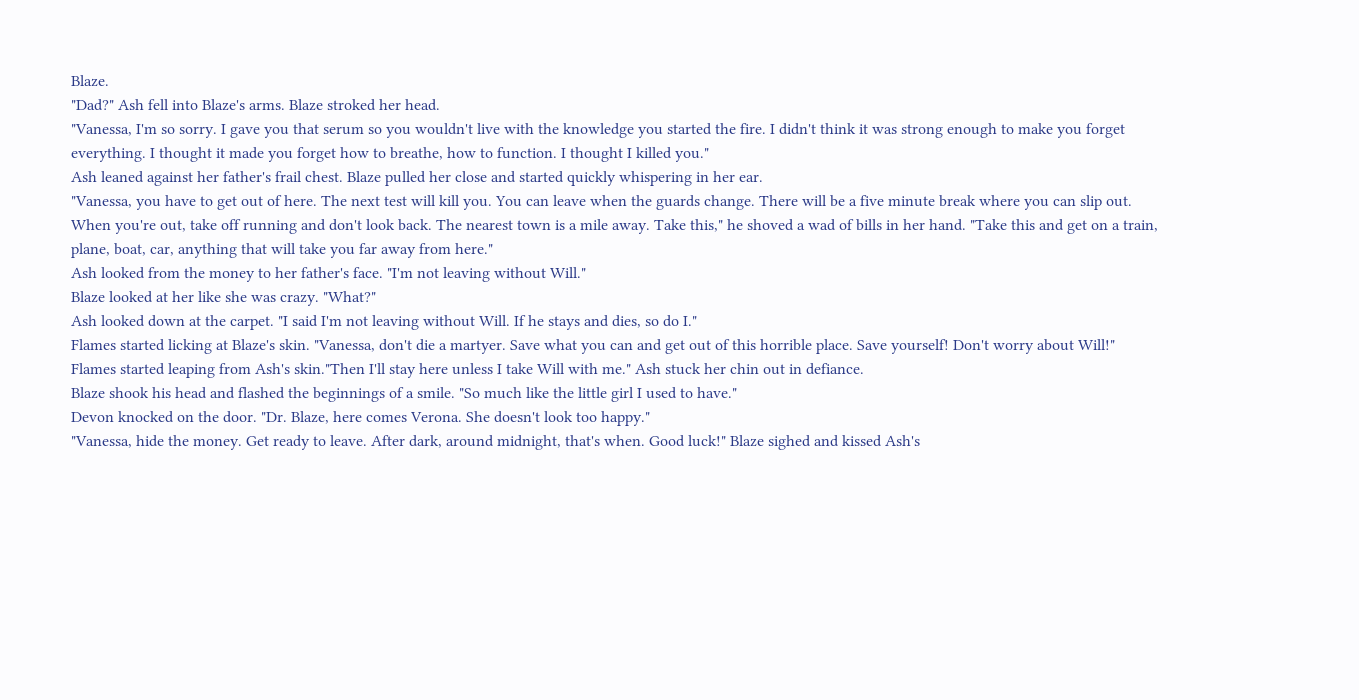Blaze.
"Dad?" Ash fell into Blaze's arms. Blaze stroked her head.
"Vanessa, I'm so sorry. I gave you that serum so you wouldn't live with the knowledge you started the fire. I didn't think it was strong enough to make you forget everything. I thought it made you forget how to breathe, how to function. I thought I killed you."
Ash leaned against her father's frail chest. Blaze pulled her close and started quickly whispering in her ear.
"Vanessa, you have to get out of here. The next test will kill you. You can leave when the guards change. There will be a five minute break where you can slip out. When you're out, take off running and don't look back. The nearest town is a mile away. Take this," he shoved a wad of bills in her hand. "Take this and get on a train, plane, boat, car, anything that will take you far away from here."
Ash looked from the money to her father's face. "I'm not leaving without Will."
Blaze looked at her like she was crazy. "What?"
Ash looked down at the carpet. "I said I'm not leaving without Will. If he stays and dies, so do I."
Flames started licking at Blaze's skin. "Vanessa, don't die a martyer. Save what you can and get out of this horrible place. Save yourself! Don't worry about Will!"
Flames started leaping from Ash's skin."Then I'll stay here unless I take Will with me." Ash stuck her chin out in defiance.
Blaze shook his head and flashed the beginnings of a smile. "So much like the little girl I used to have."
Devon knocked on the door. "Dr. Blaze, here comes Verona. She doesn't look too happy."
"Vanessa, hide the money. Get ready to leave. After dark, around midnight, that's when. Good luck!" Blaze sighed and kissed Ash's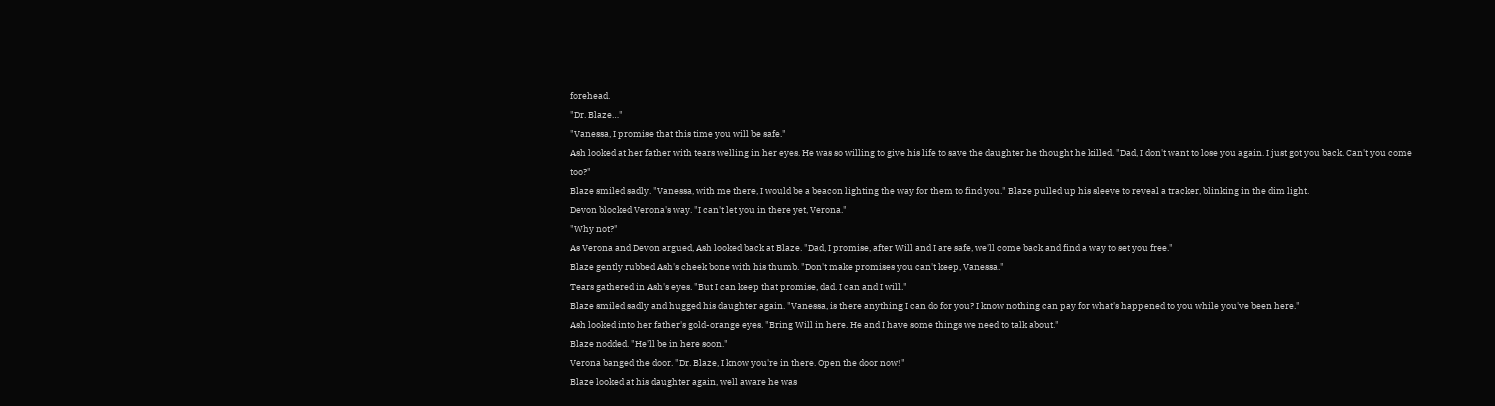forehead.
"Dr. Blaze…"
"Vanessa, I promise that this time you will be safe."
Ash looked at her father with tears welling in her eyes. He was so willing to give his life to save the daughter he thought he killed. "Dad, I don't want to lose you again. I just got you back. Can't you come too?"
Blaze smiled sadly. "Vanessa, with me there, I would be a beacon lighting the way for them to find you." Blaze pulled up his sleeve to reveal a tracker, blinking in the dim light.
Devon blocked Verona's way. "I can't let you in there yet, Verona."
"Why not?"
As Verona and Devon argued, Ash looked back at Blaze. "Dad, I promise, after Will and I are safe, we'll come back and find a way to set you free."
Blaze gently rubbed Ash's cheek bone with his thumb. "Don't make promises you can't keep, Vanessa."
Tears gathered in Ash's eyes. "But I can keep that promise, dad. I can and I will."
Blaze smiled sadly and hugged his daughter again. "Vanessa, is there anything I can do for you? I know nothing can pay for what's happened to you while you've been here."
Ash looked into her father's gold-orange eyes. "Bring Will in here. He and I have some things we need to talk about."
Blaze nodded. "He'll be in here soon."
Verona banged the door. "Dr. Blaze, I know you're in there. Open the door now!"
Blaze looked at his daughter again, well aware he was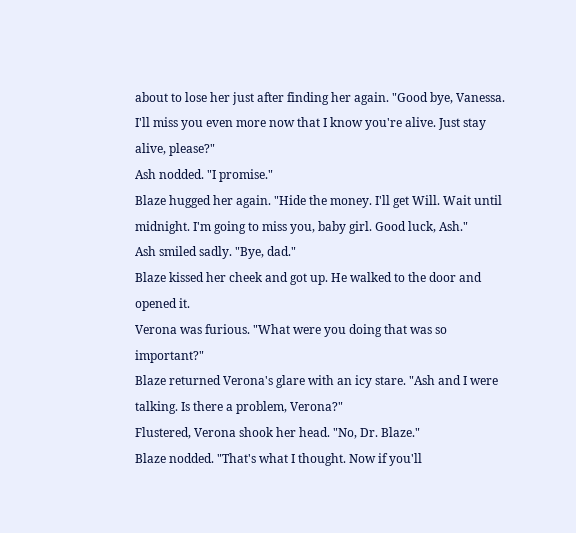about to lose her just after finding her again. "Good bye, Vanessa. I'll miss you even more now that I know you're alive. Just stay alive, please?"
Ash nodded. "I promise."
Blaze hugged her again. "Hide the money. I'll get Will. Wait until midnight. I'm going to miss you, baby girl. Good luck, Ash."
Ash smiled sadly. "Bye, dad."
Blaze kissed her cheek and got up. He walked to the door and opened it.
Verona was furious. "What were you doing that was so important?"
Blaze returned Verona's glare with an icy stare. "Ash and I were talking. Is there a problem, Verona?"
Flustered, Verona shook her head. "No, Dr. Blaze."
Blaze nodded. "That's what I thought. Now if you'll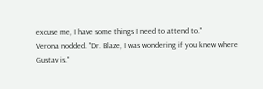excuse me, I have some things I need to attend to."
Verona nodded. "Dr. Blaze, I was wondering if you knew where Gustav is."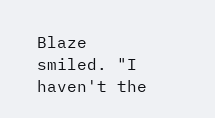Blaze smiled. "I haven't the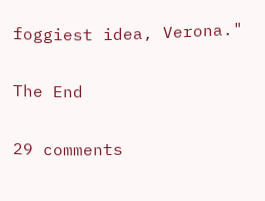foggiest idea, Verona."

The End

29 comments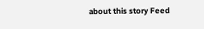about this story Feed